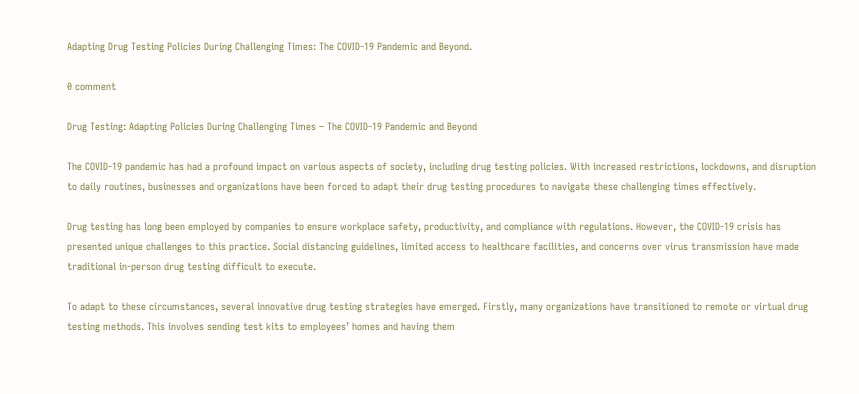Adapting Drug Testing Policies During Challenging Times: The COVID-19 Pandemic and Beyond.

0 comment

Drug Testing: Adapting Policies During Challenging Times – The COVID-19 Pandemic and Beyond

The COVID-19 pandemic has had a profound impact on various aspects of society, including drug testing policies. With increased restrictions, lockdowns, and disruption to daily routines, businesses and organizations have been forced to adapt their drug testing procedures to navigate these challenging times effectively.

Drug testing has long been employed by companies to ensure workplace safety, productivity, and compliance with regulations. However, the COVID-19 crisis has presented unique challenges to this practice. Social distancing guidelines, limited access to healthcare facilities, and concerns over virus transmission have made traditional in-person drug testing difficult to execute.

To adapt to these circumstances, several innovative drug testing strategies have emerged. Firstly, many organizations have transitioned to remote or virtual drug testing methods. This involves sending test kits to employees’ homes and having them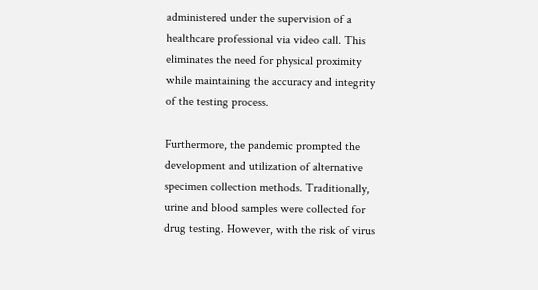administered under the supervision of a healthcare professional via video call. This eliminates the need for physical proximity while maintaining the accuracy and integrity of the testing process.

Furthermore, the pandemic prompted the development and utilization of alternative specimen collection methods. Traditionally, urine and blood samples were collected for drug testing. However, with the risk of virus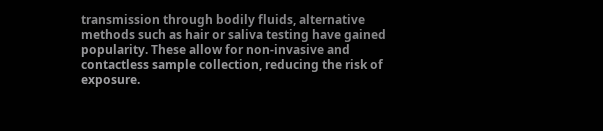transmission through bodily fluids, alternative methods such as hair or saliva testing have gained popularity. These allow for non-invasive and contactless sample collection, reducing the risk of exposure.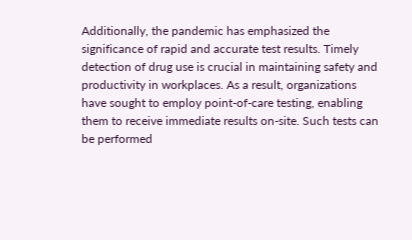Additionally, the pandemic has emphasized the significance of rapid and accurate test results. Timely detection of drug use is crucial in maintaining safety and productivity in workplaces. As a result, organizations have sought to employ point-of-care testing, enabling them to receive immediate results on-site. Such tests can be performed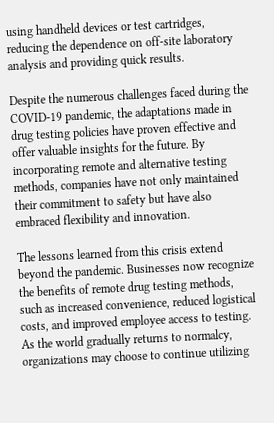using handheld devices or test cartridges, reducing the dependence on off-site laboratory analysis and providing quick results.

Despite the numerous challenges faced during the COVID-19 pandemic, the adaptations made in drug testing policies have proven effective and offer valuable insights for the future. By incorporating remote and alternative testing methods, companies have not only maintained their commitment to safety but have also embraced flexibility and innovation.

The lessons learned from this crisis extend beyond the pandemic. Businesses now recognize the benefits of remote drug testing methods, such as increased convenience, reduced logistical costs, and improved employee access to testing. As the world gradually returns to normalcy, organizations may choose to continue utilizing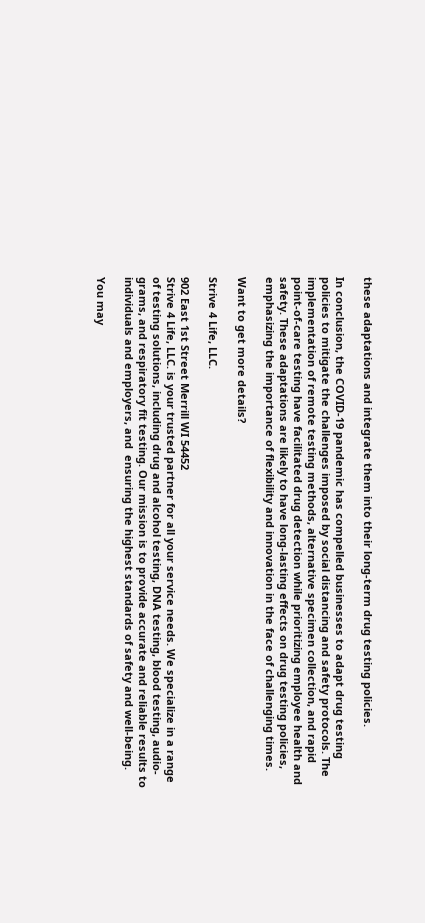these adaptations and integrate them into their long-term drug testing policies.

In conclusion, the COVID-19 pandemic has compelled businesses to adapt drug testing policies to mitigate the challenges imposed by social distancing and safety protocols. The implementation of remote testing methods, alternative specimen collection, and rapid point-of-care testing have facilitated drug detection while prioritizing employee health and safety. These adaptations are likely to have long-lasting effects on drug testing policies, emphasizing the importance of flexibility and innovation in the face of challenging times.

Want to get more details?

Strive 4 Life, LLC.

902 East 1st Street Merrill WI 54452
Strive 4 Life, LLC. is your trusted partner for all your service needs. We specialize in a range of testing solutions, including drug and alcohol testing, DNA testing, blood testing, audio-grams, and respiratory fit testing. Our mission is to provide accurate and reliable results to individuals and employers, and  ensuring the highest standards of safety and well-being.

You may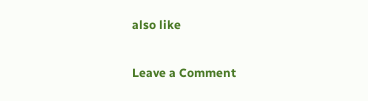also like

Leave a Comment